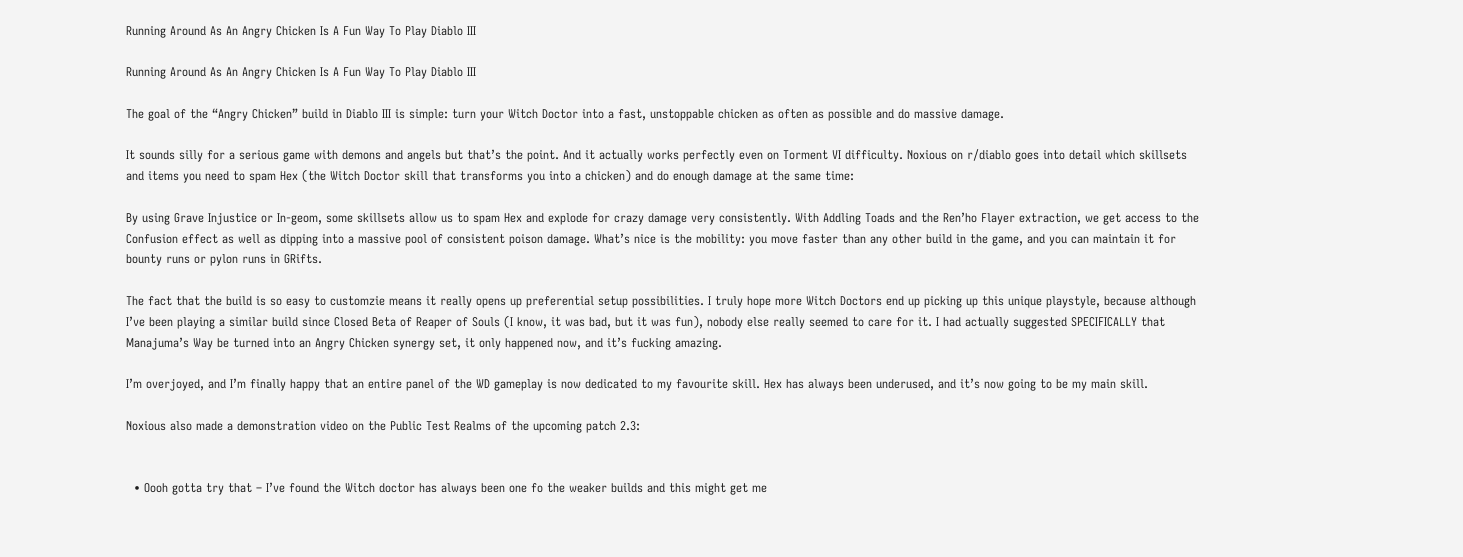Running Around As An Angry Chicken Is A Fun Way To Play Diablo III

Running Around As An Angry Chicken Is A Fun Way To Play Diablo III

The goal of the “Angry Chicken” build in Diablo III is simple: turn your Witch Doctor into a fast, unstoppable chicken as often as possible and do massive damage.

It sounds silly for a serious game with demons and angels but that’s the point. And it actually works perfectly even on Torment VI difficulty. Noxious on r/diablo goes into detail which skillsets and items you need to spam Hex (the Witch Doctor skill that transforms you into a chicken) and do enough damage at the same time:

By using Grave Injustice or In-geom, some skillsets allow us to spam Hex and explode for crazy damage very consistently. With Addling Toads and the Ren’ho Flayer extraction, we get access to the Confusion effect as well as dipping into a massive pool of consistent poison damage. What’s nice is the mobility: you move faster than any other build in the game, and you can maintain it for bounty runs or pylon runs in GRifts.

The fact that the build is so easy to customzie means it really opens up preferential setup possibilities. I truly hope more Witch Doctors end up picking up this unique playstyle, because although I’ve been playing a similar build since Closed Beta of Reaper of Souls (I know, it was bad, but it was fun), nobody else really seemed to care for it. I had actually suggested SPECIFICALLY that Manajuma’s Way be turned into an Angry Chicken synergy set, it only happened now, and it’s fucking amazing.

I’m overjoyed, and I’m finally happy that an entire panel of the WD gameplay is now dedicated to my favourite skill. Hex has always been underused, and it’s now going to be my main skill.

Noxious also made a demonstration video on the Public Test Realms of the upcoming patch 2.3:


  • Oooh gotta try that – I’ve found the Witch doctor has always been one fo the weaker builds and this might get me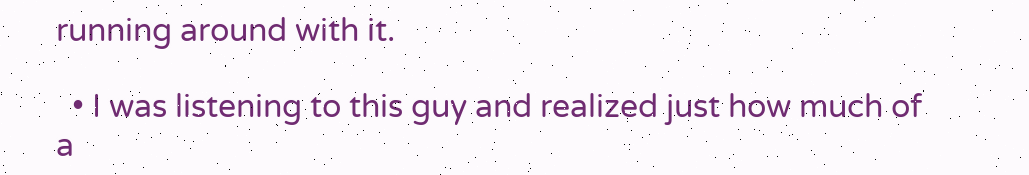running around with it.

  • I was listening to this guy and realized just how much of a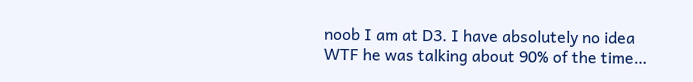noob I am at D3. I have absolutely no idea WTF he was talking about 90% of the time…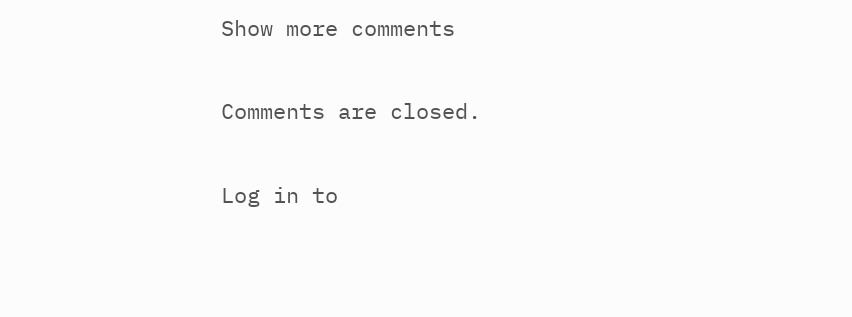Show more comments

Comments are closed.

Log in to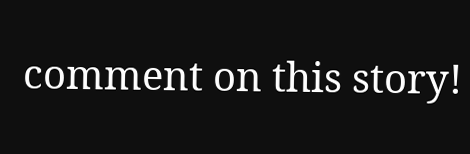comment on this story!